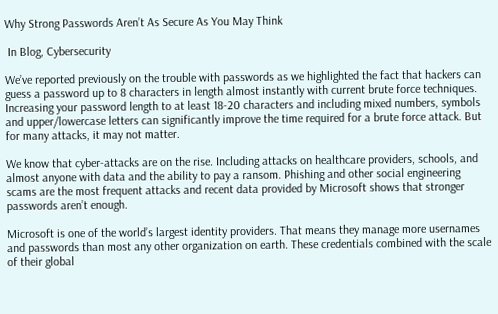Why Strong Passwords Aren’t As Secure As You May Think

 In Blog, Cybersecurity

We’ve reported previously on the trouble with passwords as we highlighted the fact that hackers can guess a password up to 8 characters in length almost instantly with current brute force techniques. Increasing your password length to at least 18-20 characters and including mixed numbers, symbols and upper/lowercase letters can significantly improve the time required for a brute force attack. But for many attacks, it may not matter.

We know that cyber-attacks are on the rise. Including attacks on healthcare providers, schools, and almost anyone with data and the ability to pay a ransom. Phishing and other social engineering scams are the most frequent attacks and recent data provided by Microsoft shows that stronger passwords aren’t enough.

Microsoft is one of the world’s largest identity providers. That means they manage more usernames and passwords than most any other organization on earth. These credentials combined with the scale of their global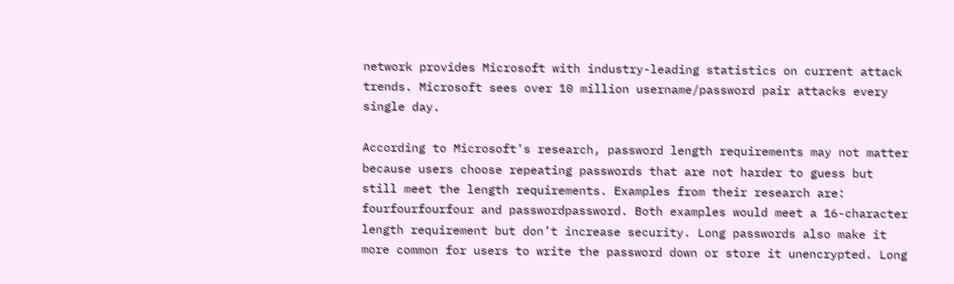network provides Microsoft with industry-leading statistics on current attack trends. Microsoft sees over 10 million username/password pair attacks every single day.

According to Microsoft’s research, password length requirements may not matter because users choose repeating passwords that are not harder to guess but still meet the length requirements. Examples from their research are: fourfourfourfour and passwordpassword. Both examples would meet a 16-character length requirement but don’t increase security. Long passwords also make it more common for users to write the password down or store it unencrypted. Long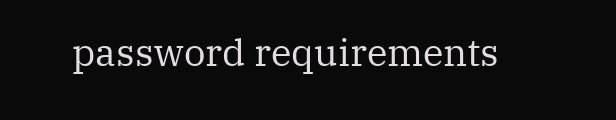password requirements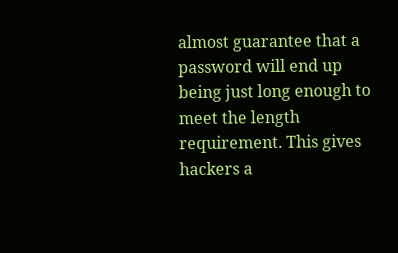almost guarantee that a password will end up being just long enough to meet the length requirement. This gives hackers a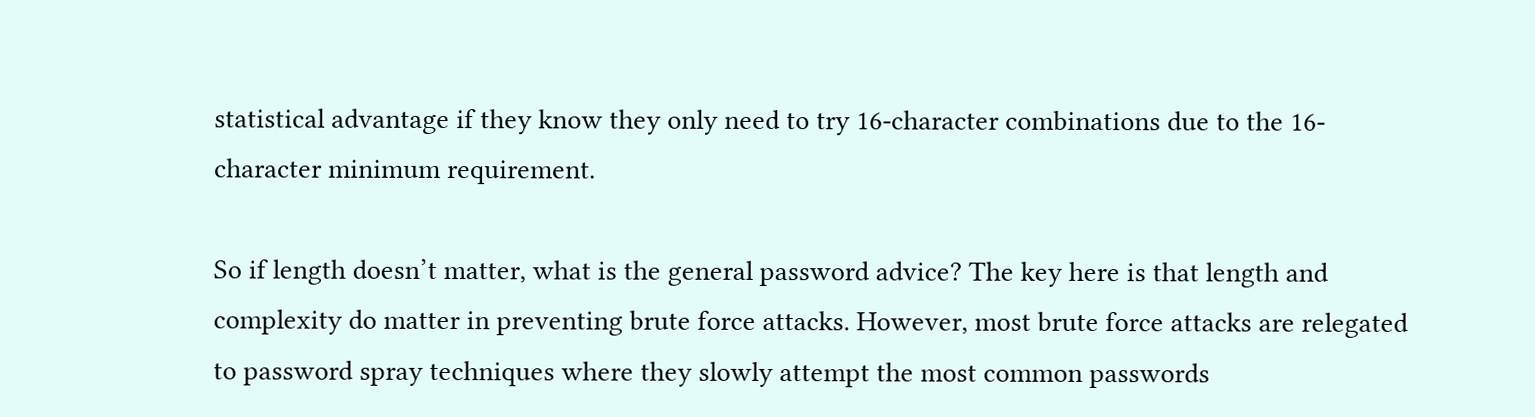statistical advantage if they know they only need to try 16-character combinations due to the 16-character minimum requirement.

So if length doesn’t matter, what is the general password advice? The key here is that length and complexity do matter in preventing brute force attacks. However, most brute force attacks are relegated to password spray techniques where they slowly attempt the most common passwords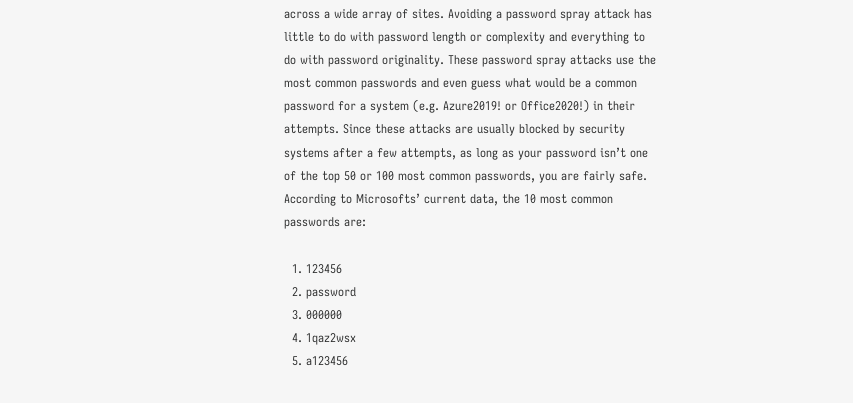across a wide array of sites. Avoiding a password spray attack has little to do with password length or complexity and everything to do with password originality. These password spray attacks use the most common passwords and even guess what would be a common password for a system (e.g. Azure2019! or Office2020!) in their attempts. Since these attacks are usually blocked by security systems after a few attempts, as long as your password isn’t one of the top 50 or 100 most common passwords, you are fairly safe. According to Microsofts’ current data, the 10 most common passwords are:

  1. 123456
  2. password
  3. 000000
  4. 1qaz2wsx
  5. a123456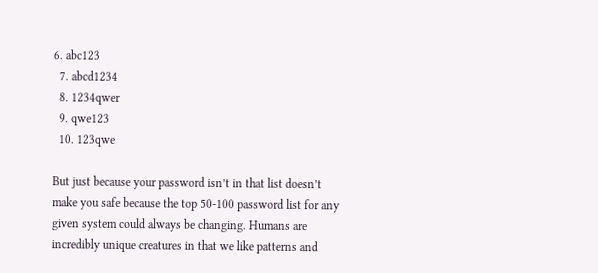6. abc123
  7. abcd1234
  8. 1234qwer
  9. qwe123
  10. 123qwe

But just because your password isn’t in that list doesn’t make you safe because the top 50-100 password list for any given system could always be changing. Humans are incredibly unique creatures in that we like patterns and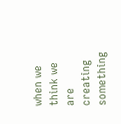when we think we are creating something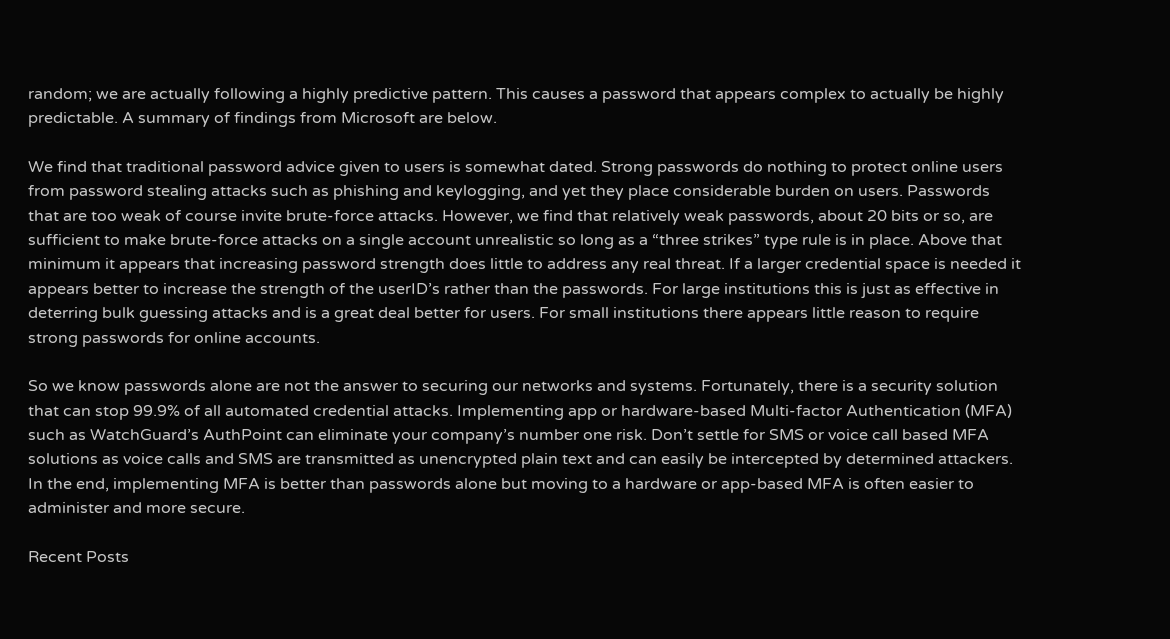random; we are actually following a highly predictive pattern. This causes a password that appears complex to actually be highly predictable. A summary of findings from Microsoft are below.

We find that traditional password advice given to users is somewhat dated. Strong passwords do nothing to protect online users from password stealing attacks such as phishing and keylogging, and yet they place considerable burden on users. Passwords that are too weak of course invite brute-force attacks. However, we find that relatively weak passwords, about 20 bits or so, are sufficient to make brute-force attacks on a single account unrealistic so long as a “three strikes” type rule is in place. Above that minimum it appears that increasing password strength does little to address any real threat. If a larger credential space is needed it appears better to increase the strength of the userID’s rather than the passwords. For large institutions this is just as effective in deterring bulk guessing attacks and is a great deal better for users. For small institutions there appears little reason to require strong passwords for online accounts.

So we know passwords alone are not the answer to securing our networks and systems. Fortunately, there is a security solution that can stop 99.9% of all automated credential attacks. Implementing app or hardware-based Multi-factor Authentication (MFA) such as WatchGuard’s AuthPoint can eliminate your company’s number one risk. Don’t settle for SMS or voice call based MFA solutions as voice calls and SMS are transmitted as unencrypted plain text and can easily be intercepted by determined attackers. In the end, implementing MFA is better than passwords alone but moving to a hardware or app-based MFA is often easier to administer and more secure.

Recent Posts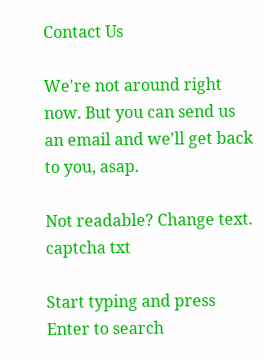Contact Us

We're not around right now. But you can send us an email and we'll get back to you, asap.

Not readable? Change text. captcha txt

Start typing and press Enter to search